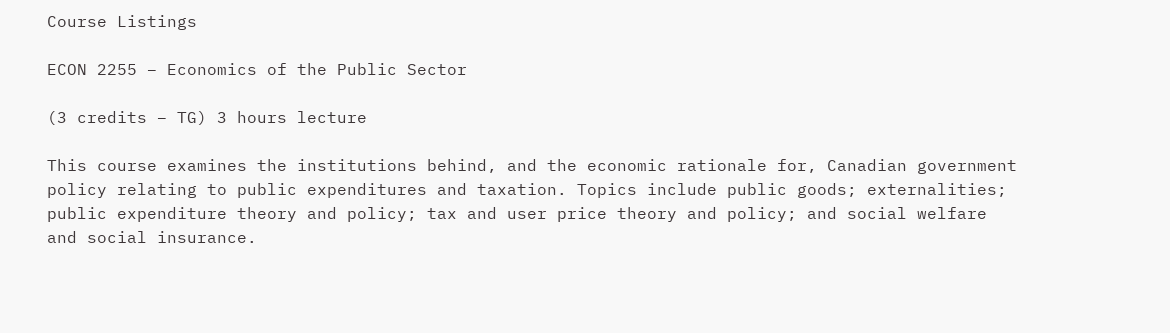Course Listings

ECON 2255 – Economics of the Public Sector

(3 credits – TG) 3 hours lecture

This course examines the institutions behind, and the economic rationale for, Canadian government policy relating to public expenditures and taxation. Topics include public goods; externalities; public expenditure theory and policy; tax and user price theory and policy; and social welfare and social insurance.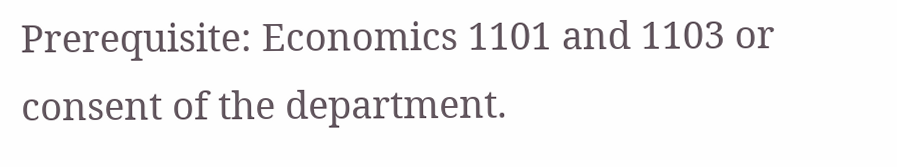Prerequisite: Economics 1101 and 1103 or consent of the department.